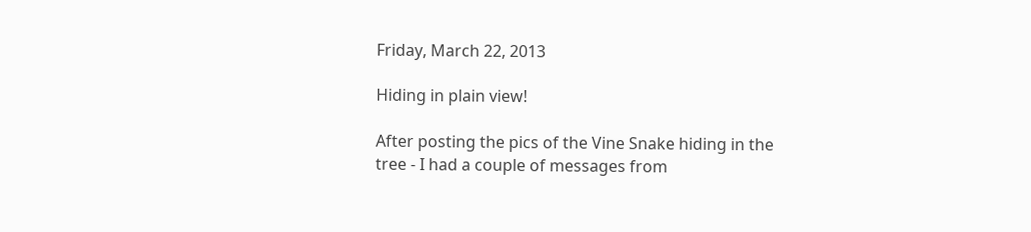Friday, March 22, 2013

Hiding in plain view!

After posting the pics of the Vine Snake hiding in the tree - I had a couple of messages from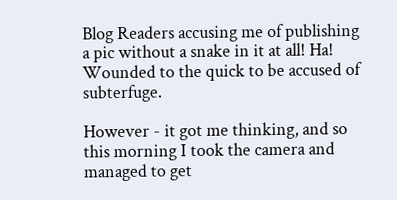Blog Readers accusing me of publishing a pic without a snake in it at all! Ha! Wounded to the quick to be accused of subterfuge.

However - it got me thinking, and so this morning I took the camera and managed to get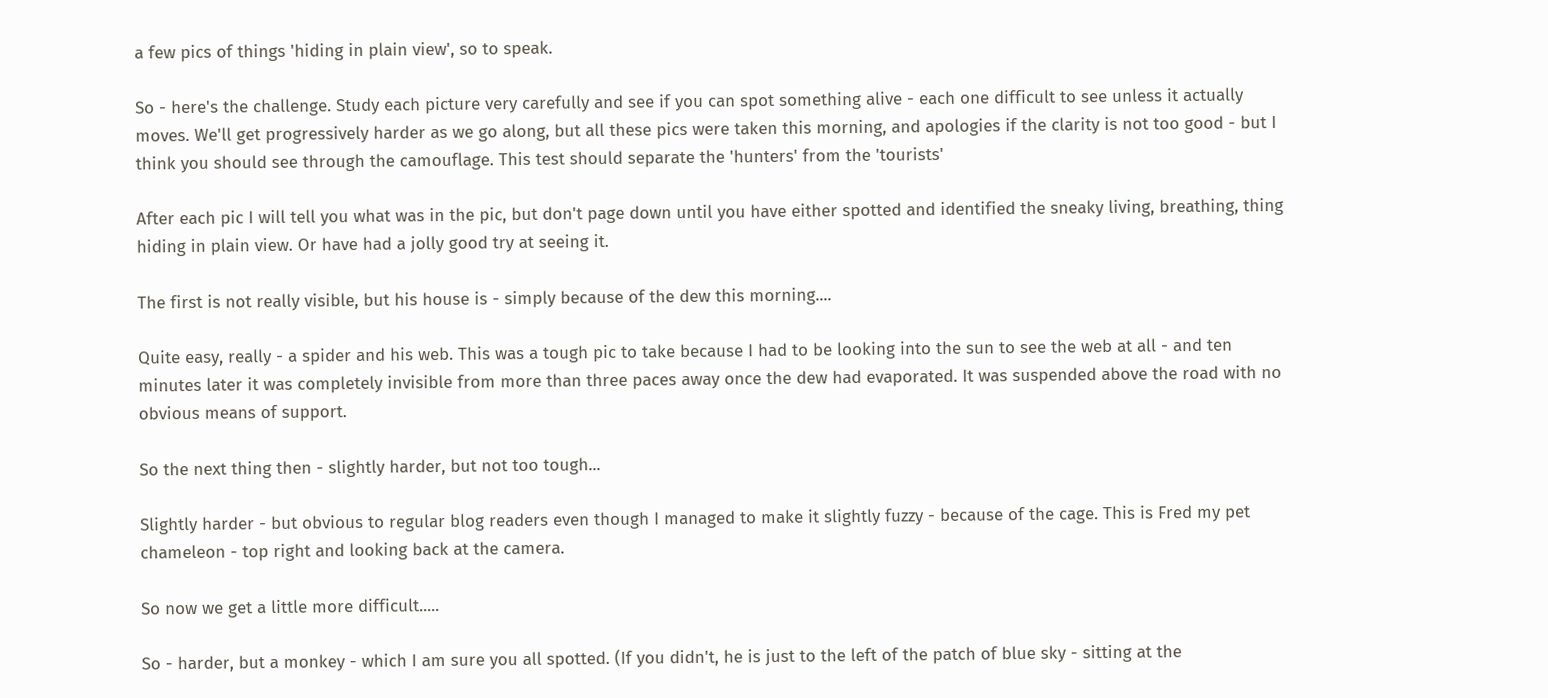a few pics of things 'hiding in plain view', so to speak.

So - here's the challenge. Study each picture very carefully and see if you can spot something alive - each one difficult to see unless it actually moves. We'll get progressively harder as we go along, but all these pics were taken this morning, and apologies if the clarity is not too good - but I think you should see through the camouflage. This test should separate the 'hunters' from the 'tourists'

After each pic I will tell you what was in the pic, but don't page down until you have either spotted and identified the sneaky living, breathing, thing hiding in plain view. Or have had a jolly good try at seeing it.

The first is not really visible, but his house is - simply because of the dew this morning....

Quite easy, really - a spider and his web. This was a tough pic to take because I had to be looking into the sun to see the web at all - and ten minutes later it was completely invisible from more than three paces away once the dew had evaporated. It was suspended above the road with no obvious means of support.

So the next thing then - slightly harder, but not too tough...

Slightly harder - but obvious to regular blog readers even though I managed to make it slightly fuzzy - because of the cage. This is Fred my pet chameleon - top right and looking back at the camera.

So now we get a little more difficult.....

So - harder, but a monkey - which I am sure you all spotted. (If you didn't, he is just to the left of the patch of blue sky - sitting at the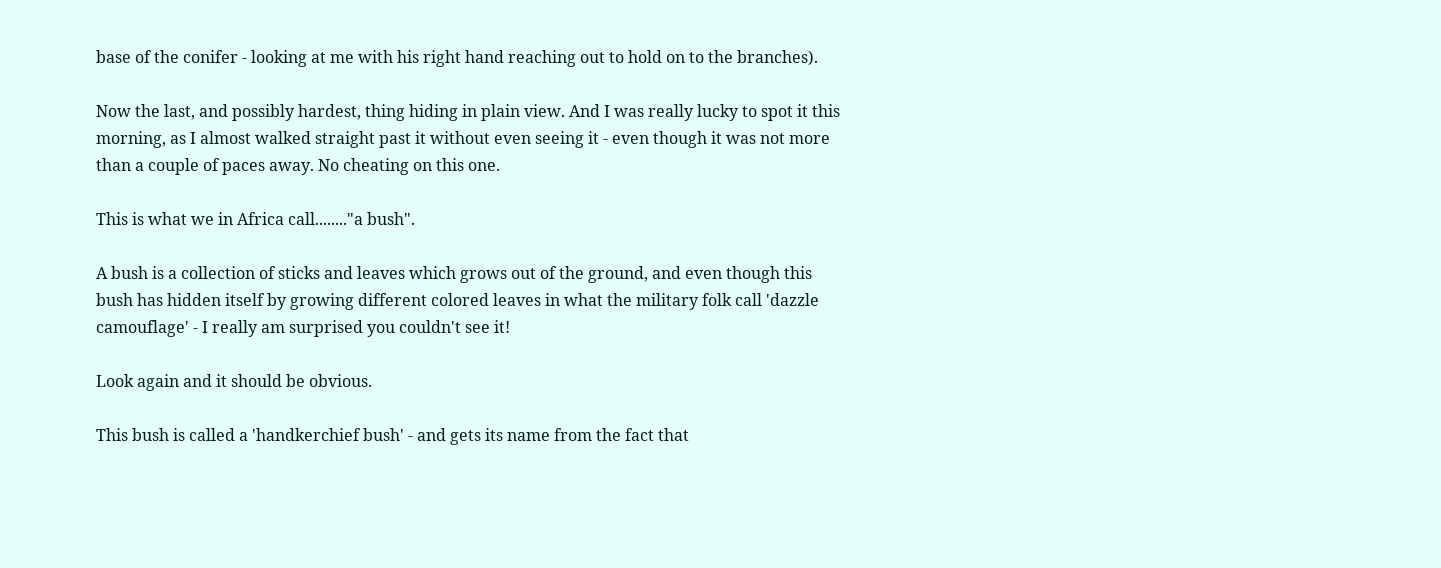base of the conifer - looking at me with his right hand reaching out to hold on to the branches).

Now the last, and possibly hardest, thing hiding in plain view. And I was really lucky to spot it this morning, as I almost walked straight past it without even seeing it - even though it was not more than a couple of paces away. No cheating on this one.

This is what we in Africa call........"a bush".

A bush is a collection of sticks and leaves which grows out of the ground, and even though this bush has hidden itself by growing different colored leaves in what the military folk call 'dazzle camouflage' - I really am surprised you couldn't see it!

Look again and it should be obvious.

This bush is called a 'handkerchief bush' - and gets its name from the fact that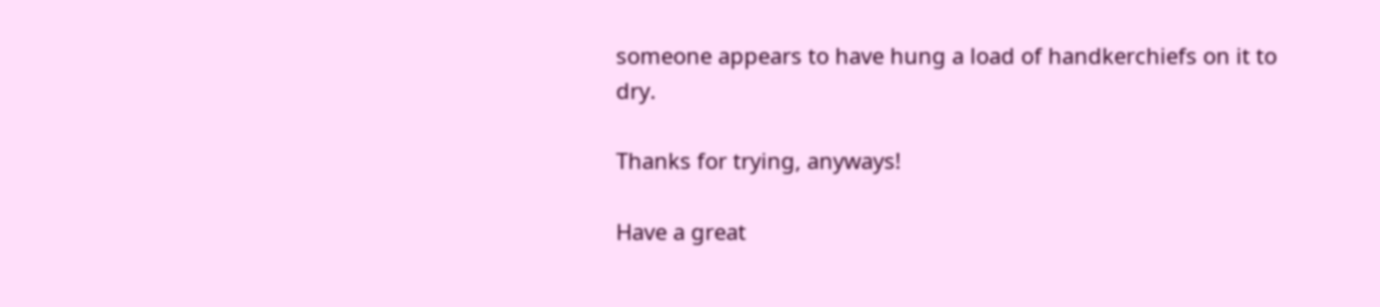someone appears to have hung a load of handkerchiefs on it to dry.

Thanks for trying, anyways!

Have a great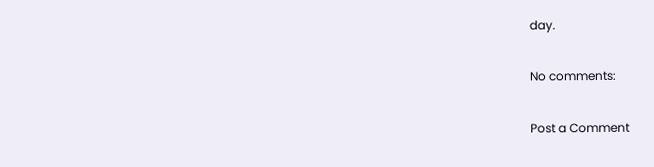day.

No comments:

Post a Comment